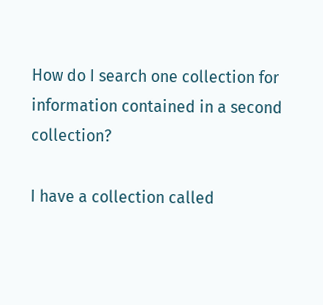How do I search one collection for information contained in a second collection?

I have a collection called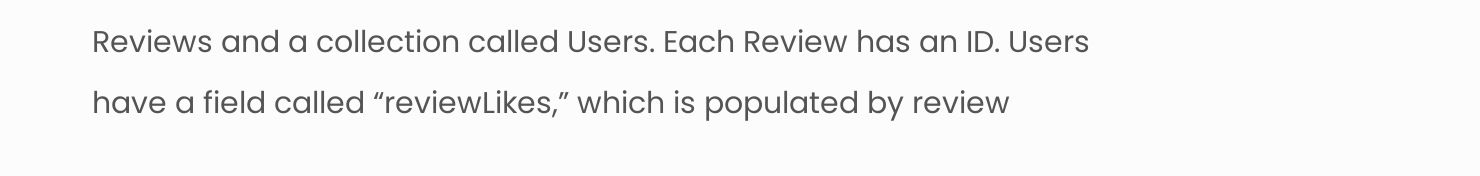Reviews and a collection called Users. Each Review has an ID. Users have a field called “reviewLikes,” which is populated by review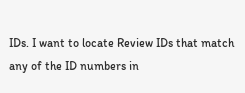IDs. I want to locate Review IDs that match any of the ID numbers in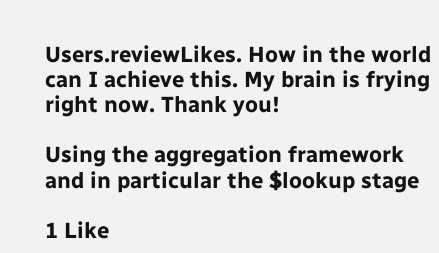Users.reviewLikes. How in the world can I achieve this. My brain is frying right now. Thank you!

Using the aggregation framework
and in particular the $lookup stage

1 Like